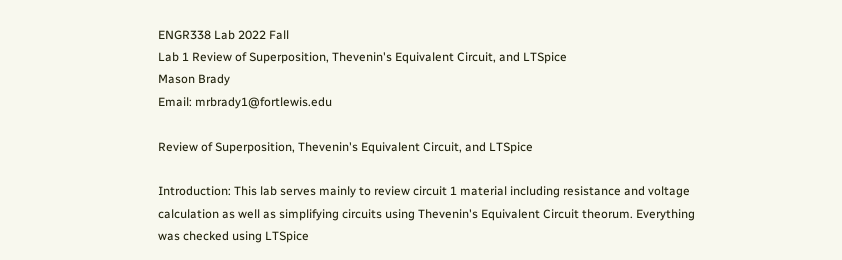ENGR338 Lab 2022 Fall
Lab 1 Review of Superposition, Thevenin's Equivalent Circuit, and LTSpice
Mason Brady
Email: mrbrady1@fortlewis.edu

Review of Superposition, Thevenin's Equivalent Circuit, and LTSpice

Introduction: This lab serves mainly to review circuit 1 material including resistance and voltage calculation as well as simplifying circuits using Thevenin's Equivalent Circuit theorum. Everything was checked using LTSpice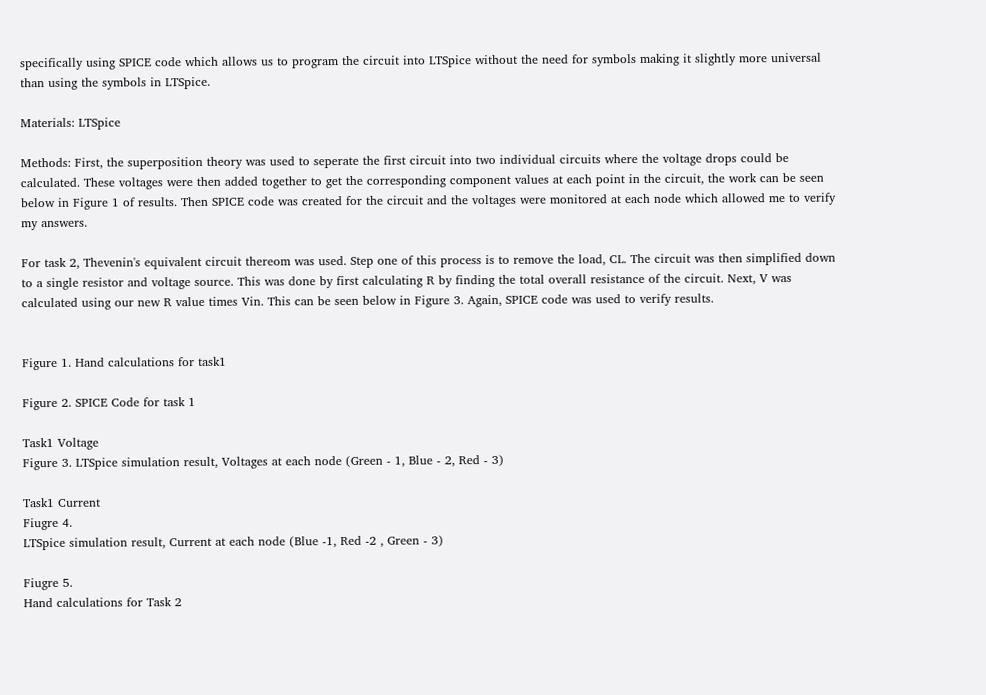specifically using SPICE code which allows us to program the circuit into LTSpice without the need for symbols making it slightly more universal than using the symbols in LTSpice.

Materials: LTSpice

Methods: First, the superposition theory was used to seperate the first circuit into two individual circuits where the voltage drops could be calculated. These voltages were then added together to get the corresponding component values at each point in the circuit, the work can be seen below in Figure 1 of results. Then SPICE code was created for the circuit and the voltages were monitored at each node which allowed me to verify my answers.

For task 2, Thevenin's equivalent circuit thereom was used. Step one of this process is to remove the load, CL. The circuit was then simplified down to a single resistor and voltage source. This was done by first calculating R by finding the total overall resistance of the circuit. Next, V was calculated using our new R value times Vin. This can be seen below in Figure 3. Again, SPICE code was used to verify results.


Figure 1. Hand calculations for task1

Figure 2. SPICE Code for task 1

Task1 Voltage
Figure 3. LTSpice simulation result, Voltages at each node (Green - 1, Blue - 2, Red - 3)

Task1 Current
Fiugre 4.
LTSpice simulation result, Current at each node (Blue -1, Red -2 , Green - 3)

Fiugre 5.
Hand calculations for Task 2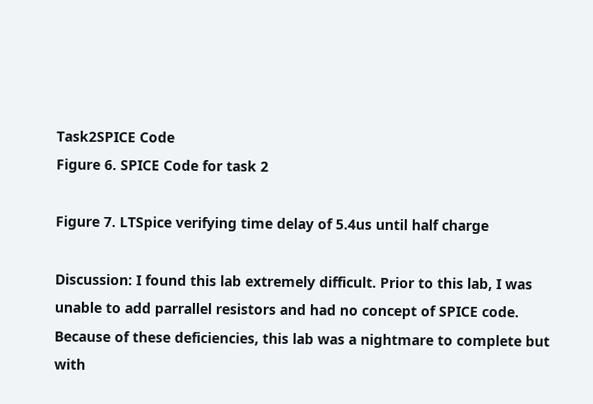Task2SPICE Code
Figure 6. SPICE Code for task 2

Figure 7. LTSpice verifying time delay of 5.4us until half charge

Discussion: I found this lab extremely difficult. Prior to this lab, I was unable to add parrallel resistors and had no concept of SPICE code. Because of these deficiencies, this lab was a nightmare to complete but with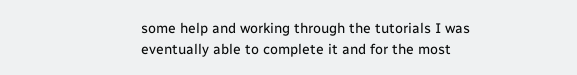some help and working through the tutorials I was eventually able to complete it and for the most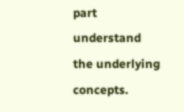part understand the underlying concepts.